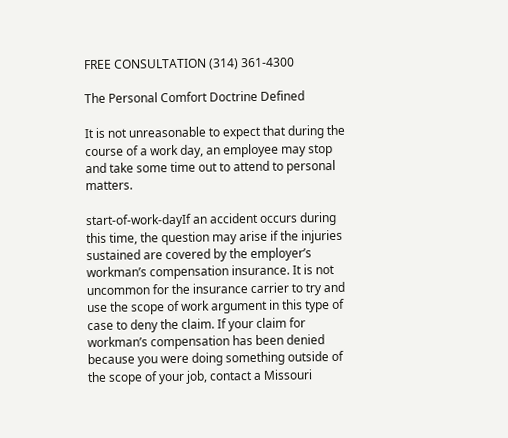FREE CONSULTATION (314) 361-4300

The Personal Comfort Doctrine Defined

It is not unreasonable to expect that during the course of a work day, an employee may stop and take some time out to attend to personal matters.

start-of-work-dayIf an accident occurs during this time, the question may arise if the injuries sustained are covered by the employer’s workman’s compensation insurance. It is not uncommon for the insurance carrier to try and use the scope of work argument in this type of case to deny the claim. If your claim for workman’s compensation has been denied because you were doing something outside of the scope of your job, contact a Missouri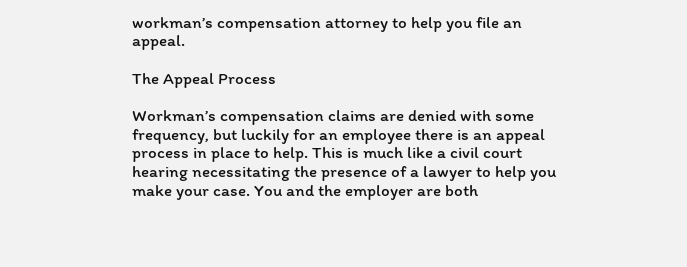workman’s compensation attorney to help you file an appeal.

The Appeal Process

Workman’s compensation claims are denied with some frequency, but luckily for an employee there is an appeal process in place to help. This is much like a civil court hearing necessitating the presence of a lawyer to help you make your case. You and the employer are both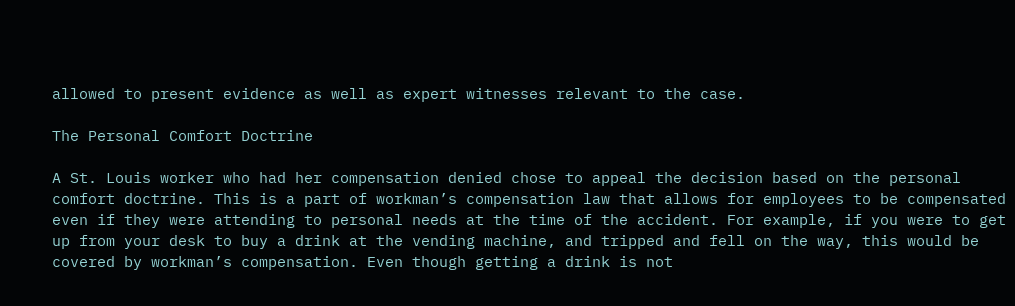allowed to present evidence as well as expert witnesses relevant to the case.

The Personal Comfort Doctrine

A St. Louis worker who had her compensation denied chose to appeal the decision based on the personal comfort doctrine. This is a part of workman’s compensation law that allows for employees to be compensated even if they were attending to personal needs at the time of the accident. For example, if you were to get up from your desk to buy a drink at the vending machine, and tripped and fell on the way, this would be covered by workman’s compensation. Even though getting a drink is not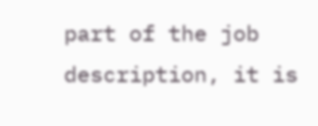part of the job description, it is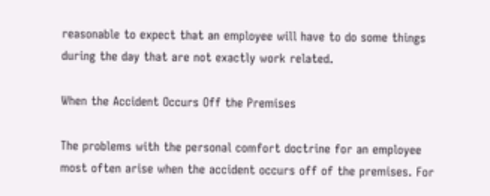reasonable to expect that an employee will have to do some things during the day that are not exactly work related.

When the Accident Occurs Off the Premises

The problems with the personal comfort doctrine for an employee most often arise when the accident occurs off of the premises. For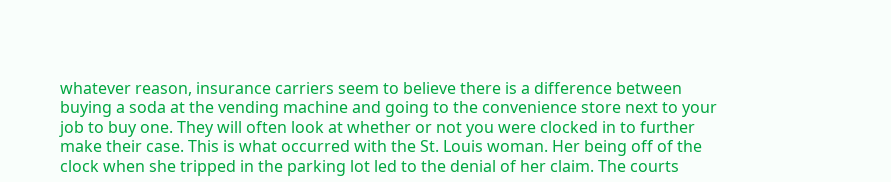whatever reason, insurance carriers seem to believe there is a difference between buying a soda at the vending machine and going to the convenience store next to your job to buy one. They will often look at whether or not you were clocked in to further make their case. This is what occurred with the St. Louis woman. Her being off of the clock when she tripped in the parking lot led to the denial of her claim. The courts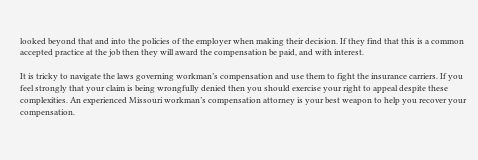looked beyond that and into the policies of the employer when making their decision. If they find that this is a common accepted practice at the job then they will award the compensation be paid, and with interest.

It is tricky to navigate the laws governing workman’s compensation and use them to fight the insurance carriers. If you feel strongly that your claim is being wrongfully denied then you should exercise your right to appeal despite these complexities. An experienced Missouri workman’s compensation attorney is your best weapon to help you recover your compensation.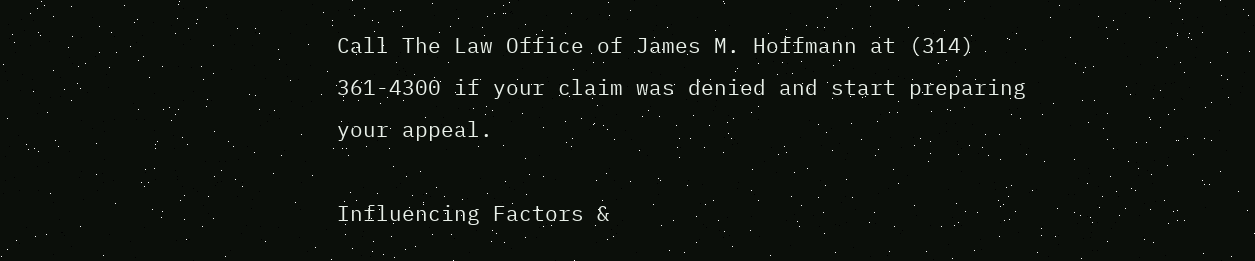Call The Law Office of James M. Hoffmann at (314) 361-4300 if your claim was denied and start preparing your appeal.

Influencing Factors &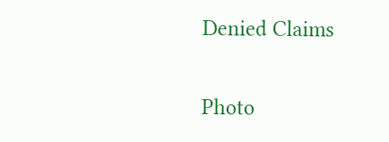Denied Claims

Photo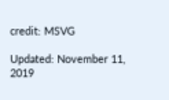credit: MSVG

Updated: November 11, 2019